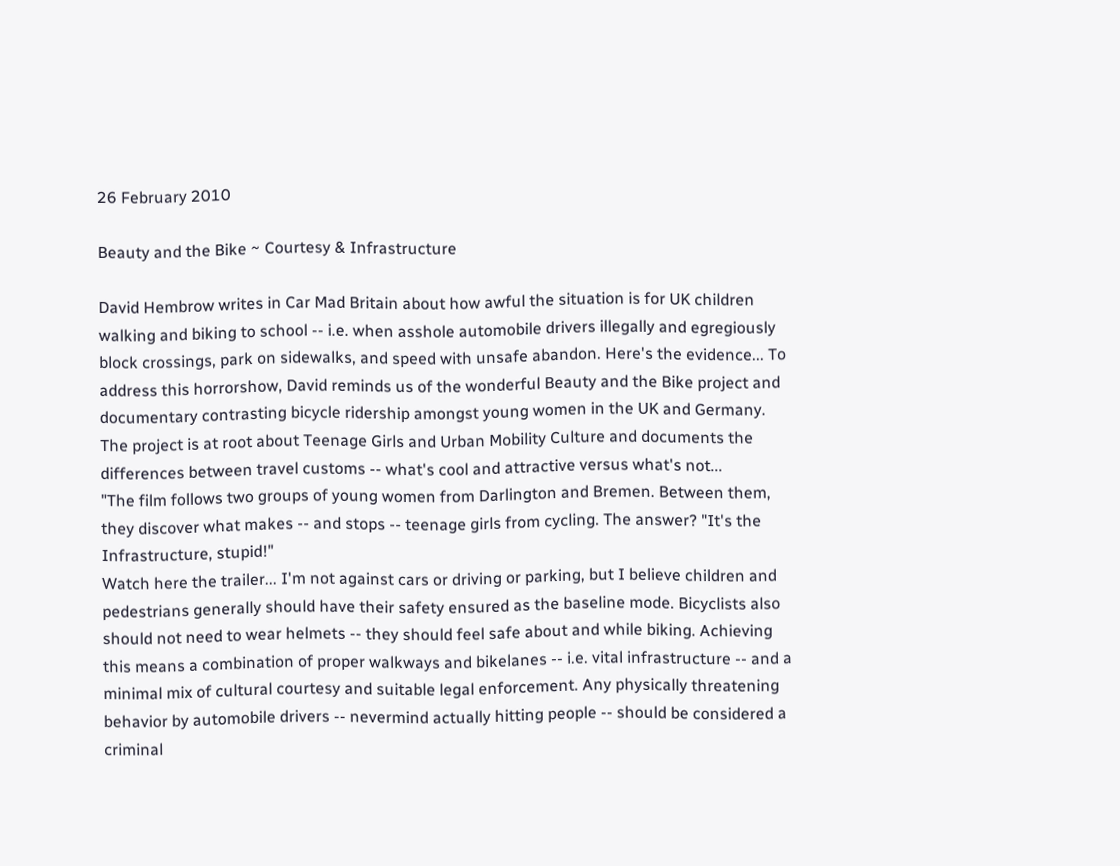26 February 2010

Beauty and the Bike ~ Courtesy & Infrastructure

David Hembrow writes in Car Mad Britain about how awful the situation is for UK children walking and biking to school -- i.e. when asshole automobile drivers illegally and egregiously block crossings, park on sidewalks, and speed with unsafe abandon. Here's the evidence... To address this horrorshow, David reminds us of the wonderful Beauty and the Bike project and documentary contrasting bicycle ridership amongst young women in the UK and Germany. The project is at root about Teenage Girls and Urban Mobility Culture and documents the differences between travel customs -- what's cool and attractive versus what's not...
"The film follows two groups of young women from Darlington and Bremen. Between them, they discover what makes -- and stops -- teenage girls from cycling. The answer? "It's the Infrastructure, stupid!"
Watch here the trailer... I'm not against cars or driving or parking, but I believe children and pedestrians generally should have their safety ensured as the baseline mode. Bicyclists also should not need to wear helmets -- they should feel safe about and while biking. Achieving this means a combination of proper walkways and bikelanes -- i.e. vital infrastructure -- and a minimal mix of cultural courtesy and suitable legal enforcement. Any physically threatening behavior by automobile drivers -- nevermind actually hitting people -- should be considered a criminal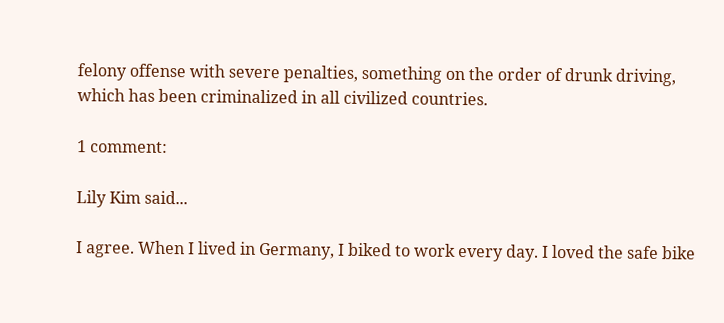felony offense with severe penalties, something on the order of drunk driving, which has been criminalized in all civilized countries.

1 comment:

Lily Kim said...

I agree. When I lived in Germany, I biked to work every day. I loved the safe bike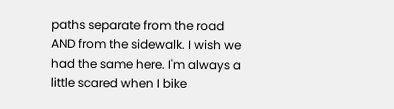paths separate from the road AND from the sidewalk. I wish we had the same here. I'm always a little scared when I bike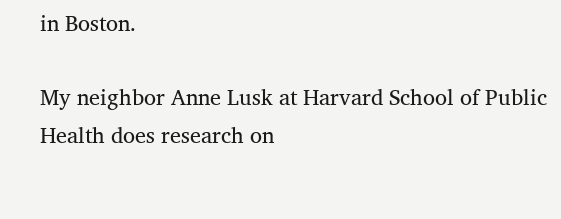in Boston.

My neighbor Anne Lusk at Harvard School of Public Health does research on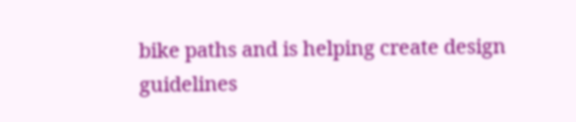bike paths and is helping create design guidelines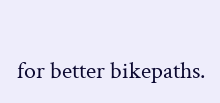for better bikepaths.